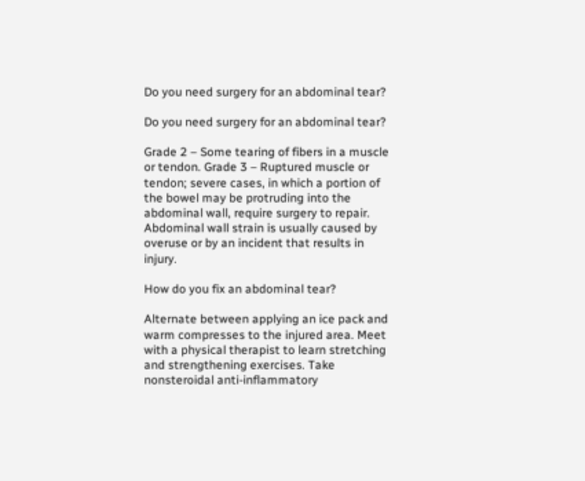Do you need surgery for an abdominal tear?

Do you need surgery for an abdominal tear?

Grade 2 – Some tearing of fibers in a muscle or tendon. Grade 3 – Ruptured muscle or tendon; severe cases, in which a portion of the bowel may be protruding into the abdominal wall, require surgery to repair. Abdominal wall strain is usually caused by overuse or by an incident that results in injury.

How do you fix an abdominal tear?

Alternate between applying an ice pack and warm compresses to the injured area. Meet with a physical therapist to learn stretching and strengthening exercises. Take nonsteroidal anti-inflammatory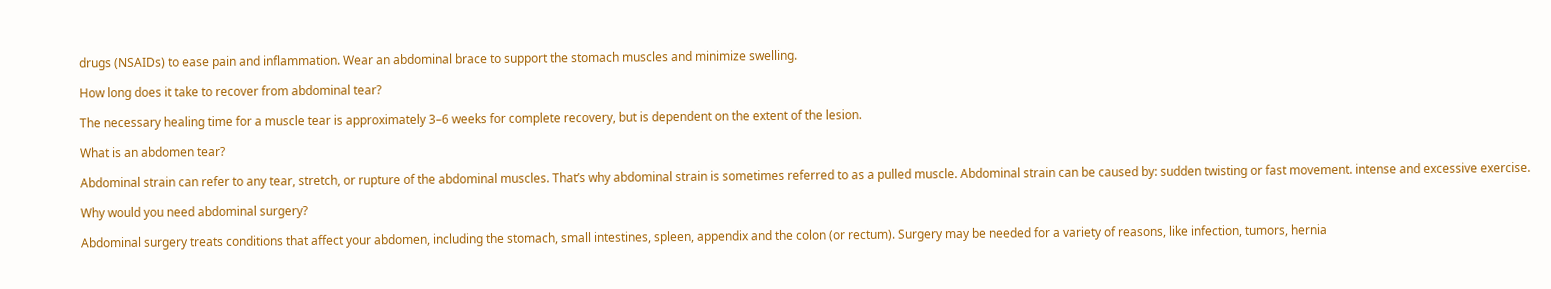drugs (NSAIDs) to ease pain and inflammation. Wear an abdominal brace to support the stomach muscles and minimize swelling.

How long does it take to recover from abdominal tear?

The necessary healing time for a muscle tear is approximately 3–6 weeks for complete recovery, but is dependent on the extent of the lesion.

What is an abdomen tear?

Abdominal strain can refer to any tear, stretch, or rupture of the abdominal muscles. That’s why abdominal strain is sometimes referred to as a pulled muscle. Abdominal strain can be caused by: sudden twisting or fast movement. intense and excessive exercise.

Why would you need abdominal surgery?

Abdominal surgery treats conditions that affect your abdomen, including the stomach, small intestines, spleen, appendix and the colon (or rectum). Surgery may be needed for a variety of reasons, like infection, tumors, hernia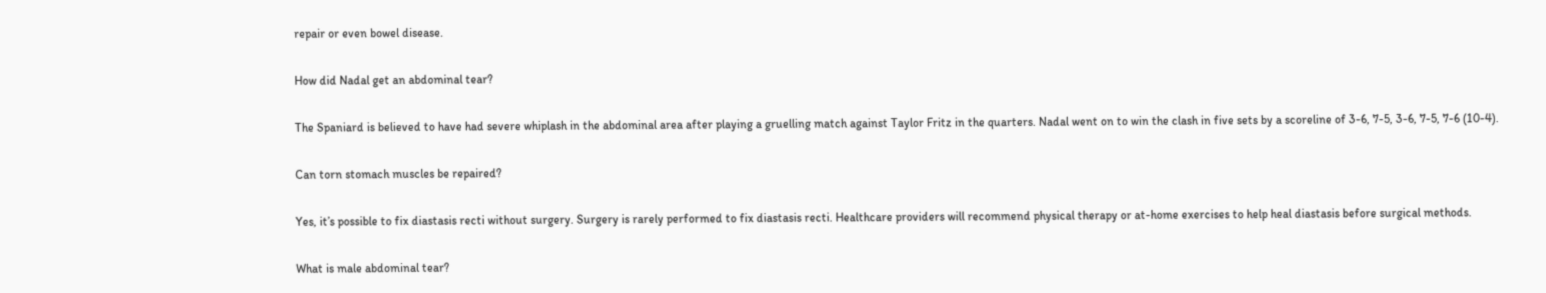repair or even bowel disease.

How did Nadal get an abdominal tear?

The Spaniard is believed to have had severe whiplash in the abdominal area after playing a gruelling match against Taylor Fritz in the quarters. Nadal went on to win the clash in five sets by a scoreline of 3-6, 7-5, 3-6, 7-5, 7-6 (10-4).

Can torn stomach muscles be repaired?

Yes, it’s possible to fix diastasis recti without surgery. Surgery is rarely performed to fix diastasis recti. Healthcare providers will recommend physical therapy or at-home exercises to help heal diastasis before surgical methods.

What is male abdominal tear?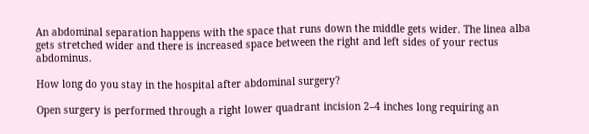An abdominal separation happens with the space that runs down the middle gets wider. The linea alba gets stretched wider and there is increased space between the right and left sides of your rectus abdominus.

How long do you stay in the hospital after abdominal surgery?

Open surgery is performed through a right lower quadrant incision 2–4 inches long requiring an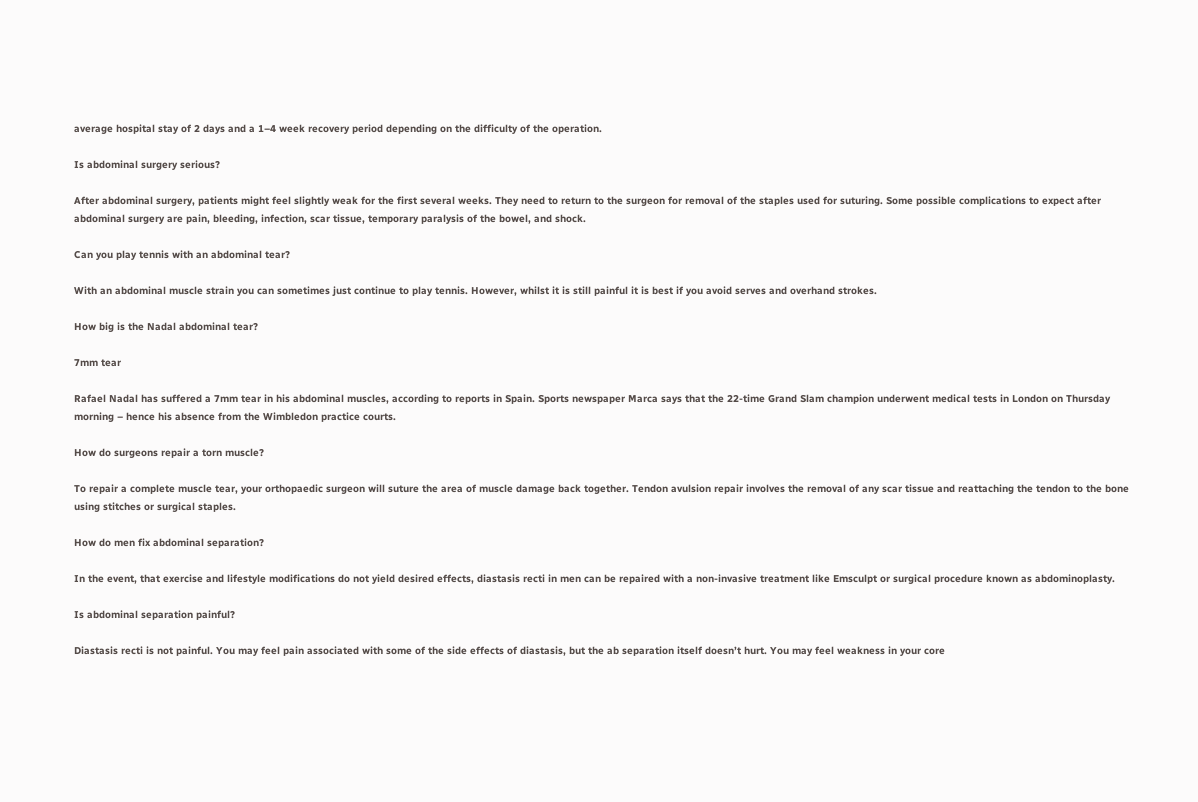average hospital stay of 2 days and a 1–4 week recovery period depending on the difficulty of the operation.

Is abdominal surgery serious?

After abdominal surgery, patients might feel slightly weak for the first several weeks. They need to return to the surgeon for removal of the staples used for suturing. Some possible complications to expect after abdominal surgery are pain, bleeding, infection, scar tissue, temporary paralysis of the bowel, and shock.

Can you play tennis with an abdominal tear?

With an abdominal muscle strain you can sometimes just continue to play tennis. However, whilst it is still painful it is best if you avoid serves and overhand strokes.

How big is the Nadal abdominal tear?

7mm tear

Rafael Nadal has suffered a 7mm tear in his abdominal muscles, according to reports in Spain. Sports newspaper Marca says that the 22-time Grand Slam champion underwent medical tests in London on Thursday morning – hence his absence from the Wimbledon practice courts.

How do surgeons repair a torn muscle?

To repair a complete muscle tear, your orthopaedic surgeon will suture the area of muscle damage back together. Tendon avulsion repair involves the removal of any scar tissue and reattaching the tendon to the bone using stitches or surgical staples.

How do men fix abdominal separation?

In the event, that exercise and lifestyle modifications do not yield desired effects, diastasis recti in men can be repaired with a non-invasive treatment like Emsculpt or surgical procedure known as abdominoplasty.

Is abdominal separation painful?

Diastasis recti is not painful. You may feel pain associated with some of the side effects of diastasis, but the ab separation itself doesn’t hurt. You may feel weakness in your core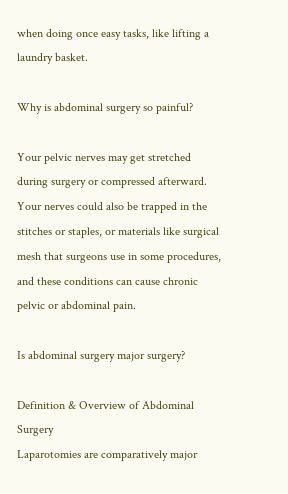when doing once easy tasks, like lifting a laundry basket.

Why is abdominal surgery so painful?

Your pelvic nerves may get stretched during surgery or compressed afterward. Your nerves could also be trapped in the stitches or staples, or materials like surgical mesh that surgeons use in some procedures, and these conditions can cause chronic pelvic or abdominal pain.

Is abdominal surgery major surgery?

Definition & Overview of Abdominal Surgery
Laparotomies are comparatively major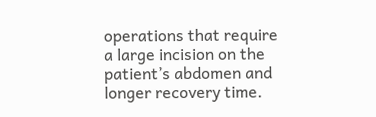operations that require a large incision on the patient’s abdomen and longer recovery time.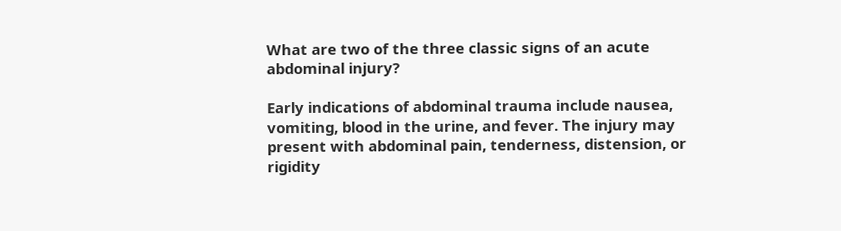What are two of the three classic signs of an acute abdominal injury?

Early indications of abdominal trauma include nausea, vomiting, blood in the urine, and fever. The injury may present with abdominal pain, tenderness, distension, or rigidity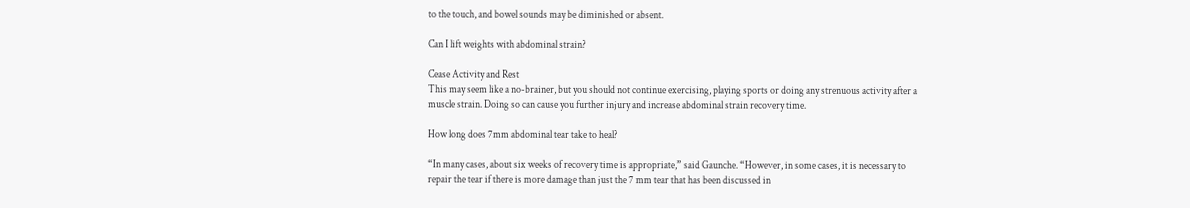to the touch, and bowel sounds may be diminished or absent.

Can I lift weights with abdominal strain?

Cease Activity and Rest
This may seem like a no-brainer, but you should not continue exercising, playing sports or doing any strenuous activity after a muscle strain. Doing so can cause you further injury and increase abdominal strain recovery time.

How long does 7mm abdominal tear take to heal?

“In many cases, about six weeks of recovery time is appropriate,” said Gaunche. “However, in some cases, it is necessary to repair the tear if there is more damage than just the 7 mm tear that has been discussed in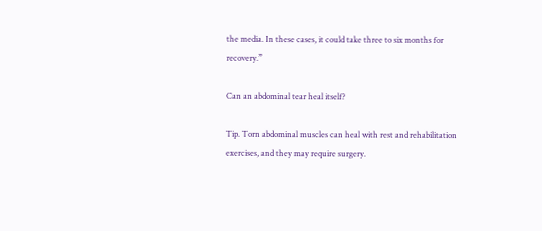the media. In these cases, it could take three to six months for recovery.”

Can an abdominal tear heal itself?

Tip. Torn abdominal muscles can heal with rest and rehabilitation exercises, and they may require surgery.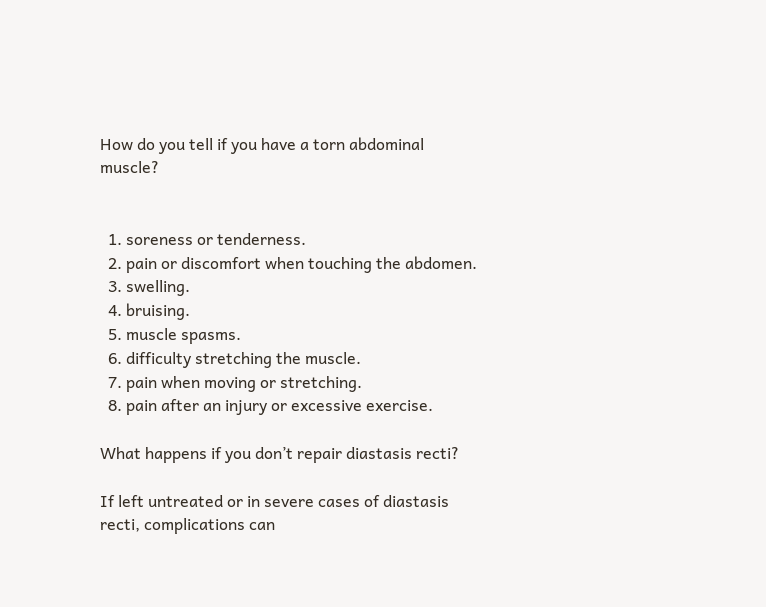How do you tell if you have a torn abdominal muscle?


  1. soreness or tenderness.
  2. pain or discomfort when touching the abdomen.
  3. swelling.
  4. bruising.
  5. muscle spasms.
  6. difficulty stretching the muscle.
  7. pain when moving or stretching.
  8. pain after an injury or excessive exercise.

What happens if you don’t repair diastasis recti?

If left untreated or in severe cases of diastasis recti, complications can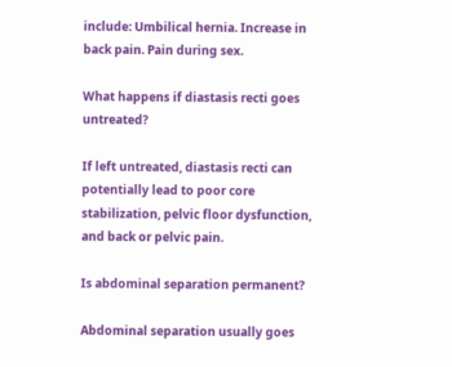include: Umbilical hernia. Increase in back pain. Pain during sex.

What happens if diastasis recti goes untreated?

If left untreated, diastasis recti can potentially lead to poor core stabilization, pelvic floor dysfunction, and back or pelvic pain.

Is abdominal separation permanent?

Abdominal separation usually goes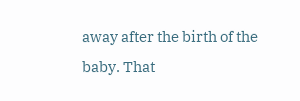away after the birth of the baby. That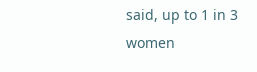said, up to 1 in 3 women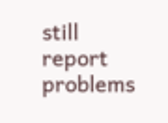still report problems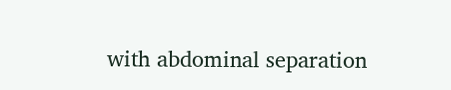with abdominal separation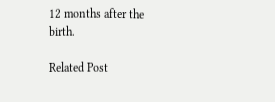12 months after the birth.

Related Post